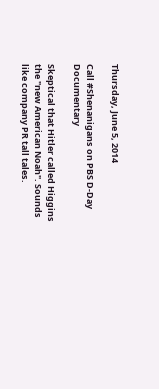Thursday, June 5, 2014

Call #Shenanigans on PBS D-Day Documentary

Skeptical that Hitler called Higgins the "new American Noah". Sounds like company PR tall tales.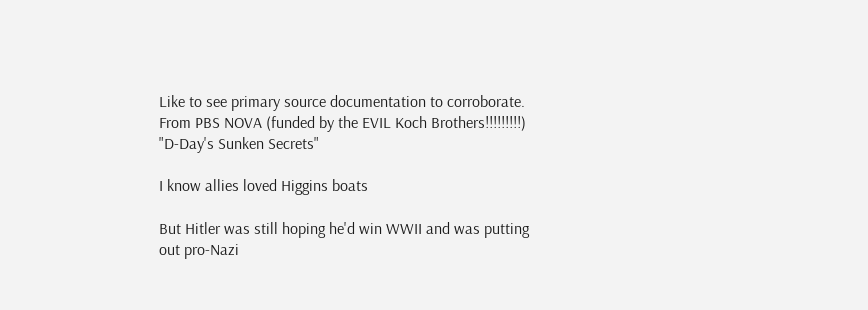Like to see primary source documentation to corroborate. From PBS NOVA (funded by the EVIL Koch Brothers!!!!!!!!!) "D-Day's Sunken Secrets"

I know allies loved Higgins boats

But Hitler was still hoping he'd win WWII and was putting out pro-Nazi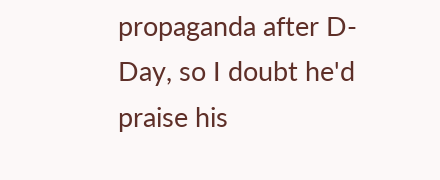propaganda after D-Day, so I doubt he'd praise his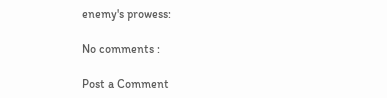enemy's prowess:

No comments :

Post a Comment